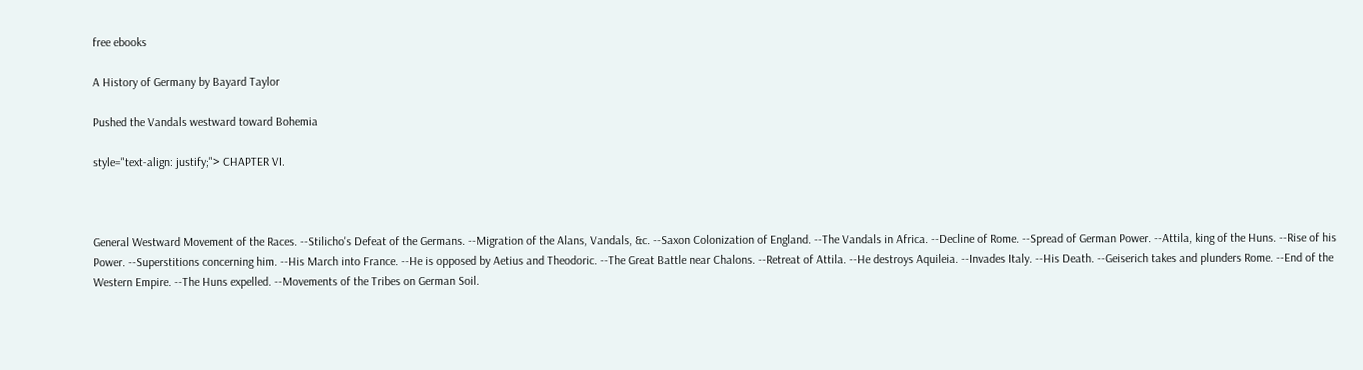free ebooks

A History of Germany by Bayard Taylor

Pushed the Vandals westward toward Bohemia

style="text-align: justify;"> CHAPTER VI.



General Westward Movement of the Races. --Stilicho's Defeat of the Germans. --Migration of the Alans, Vandals, &c. --Saxon Colonization of England. --The Vandals in Africa. --Decline of Rome. --Spread of German Power. --Attila, king of the Huns. --Rise of his Power. --Superstitions concerning him. --His March into France. --He is opposed by Aetius and Theodoric. --The Great Battle near Chalons. --Retreat of Attila. --He destroys Aquileia. --Invades Italy. --His Death. --Geiserich takes and plunders Rome. --End of the Western Empire. --The Huns expelled. --Movements of the Tribes on German Soil.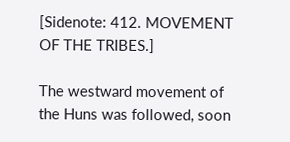[Sidenote: 412. MOVEMENT OF THE TRIBES.]

The westward movement of the Huns was followed, soon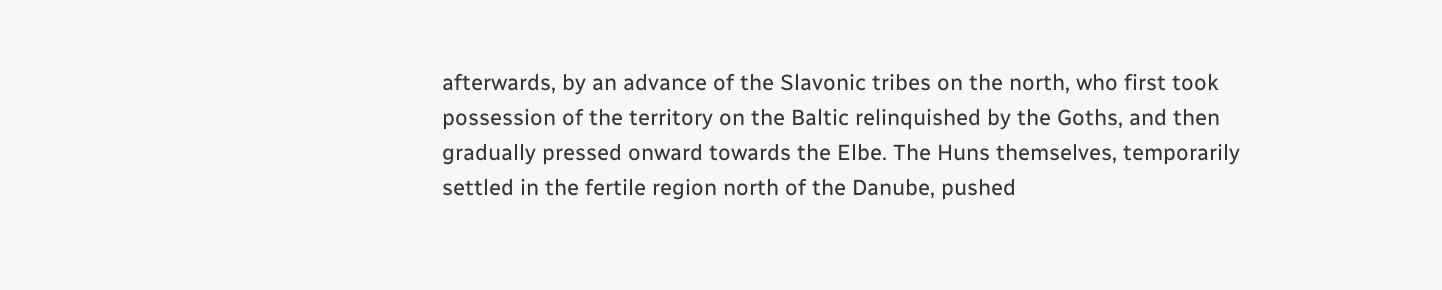afterwards, by an advance of the Slavonic tribes on the north, who first took possession of the territory on the Baltic relinquished by the Goths, and then gradually pressed onward towards the Elbe. The Huns themselves, temporarily settled in the fertile region north of the Danube, pushed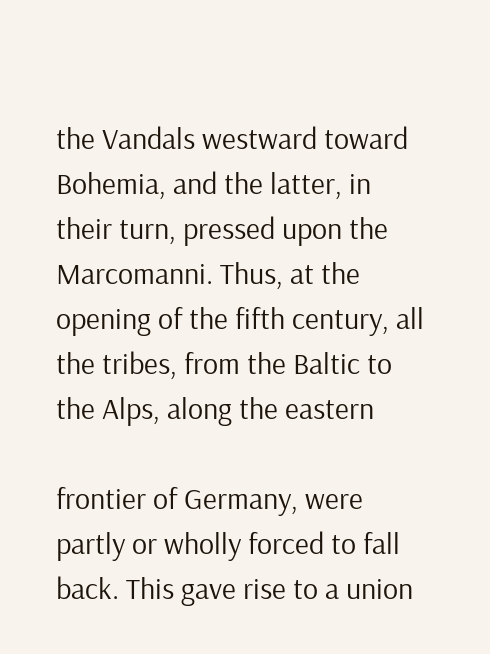the Vandals westward toward Bohemia, and the latter, in their turn, pressed upon the Marcomanni. Thus, at the opening of the fifth century, all the tribes, from the Baltic to the Alps, along the eastern

frontier of Germany, were partly or wholly forced to fall back. This gave rise to a union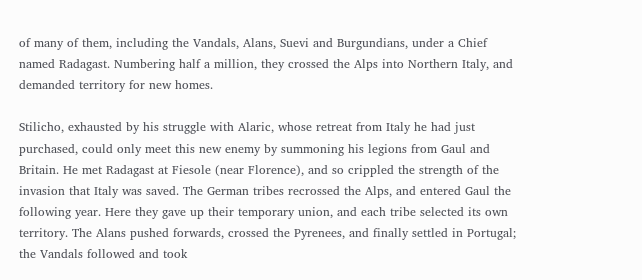of many of them, including the Vandals, Alans, Suevi and Burgundians, under a Chief named Radagast. Numbering half a million, they crossed the Alps into Northern Italy, and demanded territory for new homes.

Stilicho, exhausted by his struggle with Alaric, whose retreat from Italy he had just purchased, could only meet this new enemy by summoning his legions from Gaul and Britain. He met Radagast at Fiesole (near Florence), and so crippled the strength of the invasion that Italy was saved. The German tribes recrossed the Alps, and entered Gaul the following year. Here they gave up their temporary union, and each tribe selected its own territory. The Alans pushed forwards, crossed the Pyrenees, and finally settled in Portugal; the Vandals followed and took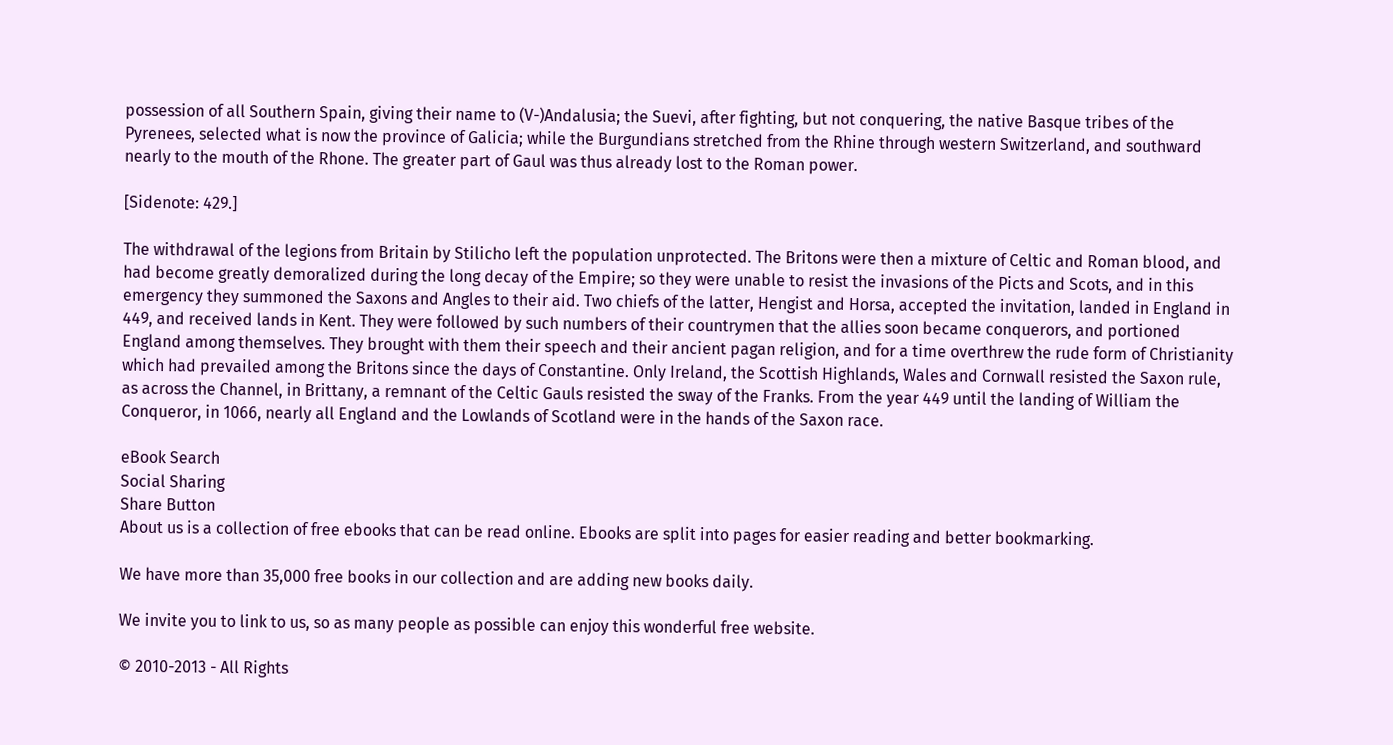possession of all Southern Spain, giving their name to (V-)Andalusia; the Suevi, after fighting, but not conquering, the native Basque tribes of the Pyrenees, selected what is now the province of Galicia; while the Burgundians stretched from the Rhine through western Switzerland, and southward nearly to the mouth of the Rhone. The greater part of Gaul was thus already lost to the Roman power.

[Sidenote: 429.]

The withdrawal of the legions from Britain by Stilicho left the population unprotected. The Britons were then a mixture of Celtic and Roman blood, and had become greatly demoralized during the long decay of the Empire; so they were unable to resist the invasions of the Picts and Scots, and in this emergency they summoned the Saxons and Angles to their aid. Two chiefs of the latter, Hengist and Horsa, accepted the invitation, landed in England in 449, and received lands in Kent. They were followed by such numbers of their countrymen that the allies soon became conquerors, and portioned England among themselves. They brought with them their speech and their ancient pagan religion, and for a time overthrew the rude form of Christianity which had prevailed among the Britons since the days of Constantine. Only Ireland, the Scottish Highlands, Wales and Cornwall resisted the Saxon rule, as across the Channel, in Brittany, a remnant of the Celtic Gauls resisted the sway of the Franks. From the year 449 until the landing of William the Conqueror, in 1066, nearly all England and the Lowlands of Scotland were in the hands of the Saxon race.

eBook Search
Social Sharing
Share Button
About us is a collection of free ebooks that can be read online. Ebooks are split into pages for easier reading and better bookmarking.

We have more than 35,000 free books in our collection and are adding new books daily.

We invite you to link to us, so as many people as possible can enjoy this wonderful free website.

© 2010-2013 - All Rights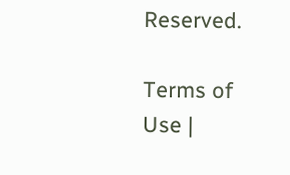Reserved.

Terms of Use |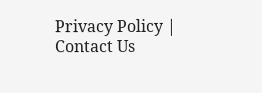Privacy Policy | Contact Us